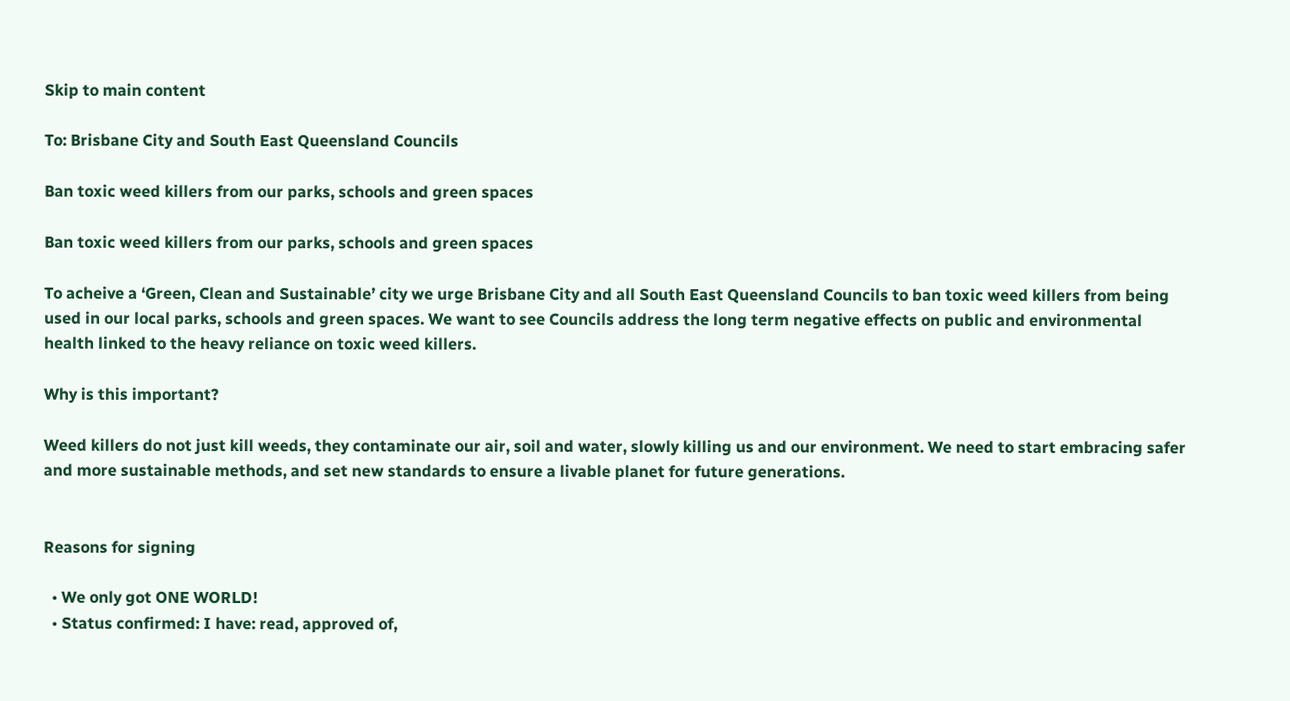Skip to main content

To: Brisbane City and South East Queensland Councils

Ban toxic weed killers from our parks, schools and green spaces

Ban toxic weed killers from our parks, schools and green spaces

To acheive a ‘Green, Clean and Sustainable’ city we urge Brisbane City and all South East Queensland Councils to ban toxic weed killers from being used in our local parks, schools and green spaces. We want to see Councils address the long term negative effects on public and environmental health linked to the heavy reliance on toxic weed killers.

Why is this important?

Weed killers do not just kill weeds, they contaminate our air, soil and water, slowly killing us and our environment. We need to start embracing safer and more sustainable methods, and set new standards to ensure a livable planet for future generations.


Reasons for signing

  • We only got ONE WORLD!
  • Status confirmed: I have: read, approved of,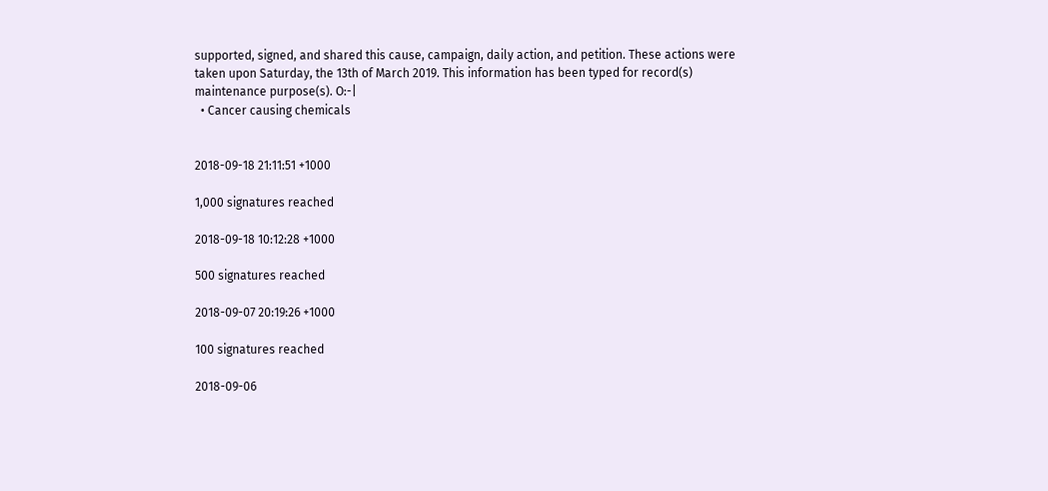supported, signed, and shared this cause, campaign, daily action, and petition. These actions were taken upon Saturday, the 13th of March 2019. This information has been typed for record(s) maintenance purpose(s). O:-|
  • Cancer causing chemicals


2018-09-18 21:11:51 +1000

1,000 signatures reached

2018-09-18 10:12:28 +1000

500 signatures reached

2018-09-07 20:19:26 +1000

100 signatures reached

2018-09-06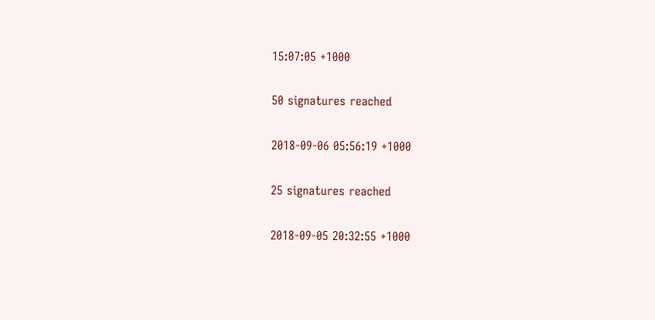15:07:05 +1000

50 signatures reached

2018-09-06 05:56:19 +1000

25 signatures reached

2018-09-05 20:32:55 +1000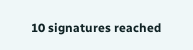10 signatures reached